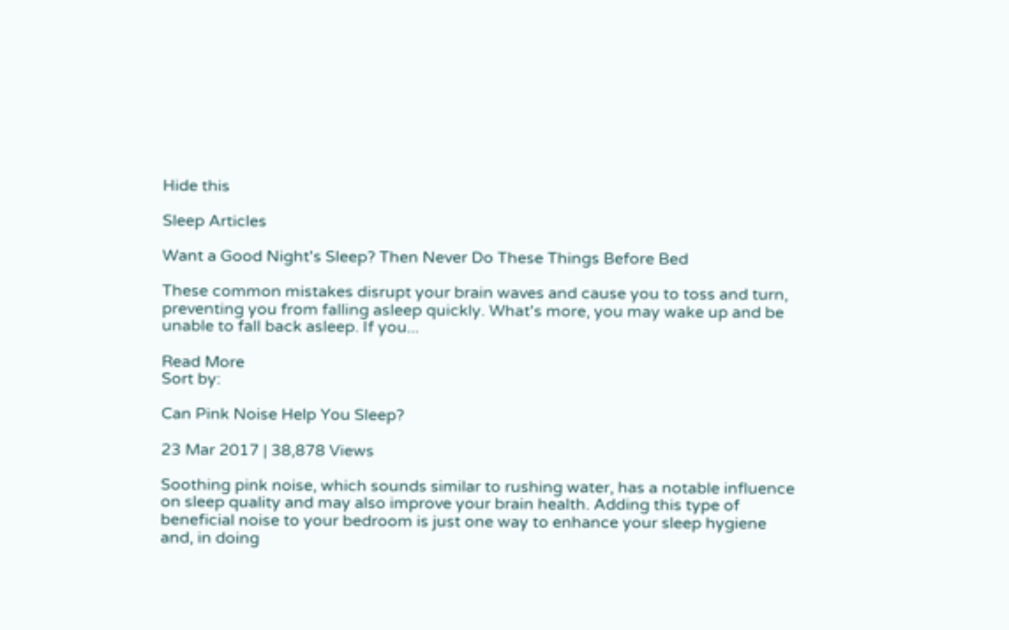Hide this

Sleep Articles

Want a Good Night's Sleep? Then Never Do These Things Before Bed

These common mistakes disrupt your brain waves and cause you to toss and turn, preventing you from falling asleep quickly. What's more, you may wake up and be unable to fall back asleep. If you...

Read More
Sort by:

Can Pink Noise Help You Sleep?

23 Mar 2017 | 38,878 Views

Soothing pink noise, which sounds similar to rushing water, has a notable influence on sleep quality and may also improve your brain health. Adding this type of beneficial noise to your bedroom is just one way to enhance your sleep hygiene and, in doing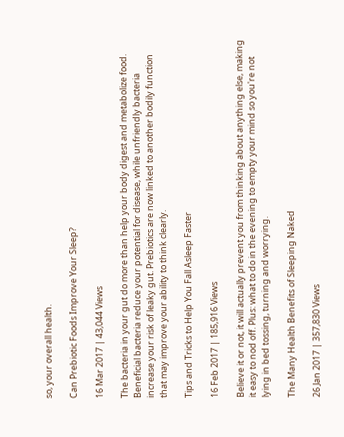so, your overall health.

Can Prebiotic Foods Improve Your Sleep?

16 Mar 2017 | 43,044 Views

The bacteria in your gut do more than help your body digest and metabolize food. Beneficial bacteria reduce your potential for disease, while unfriendly bacteria increase your risk of leaky gut. Prebiotics are now linked to another bodily function that may improve your ability to think clearly.

Tips and Tricks to Help You Fall Asleep Faster

16 Feb 2017 | 185,916 Views

Believe it or not, it will actually prevent you from thinking about anything else, making it easy to nod off. Plus: what to do in the evening to empty your mind so you're not lying in bed tossing, turning and worrying.

The Many Health Benefits of Sleeping Naked

26 Jan 2017 | 357,830 Views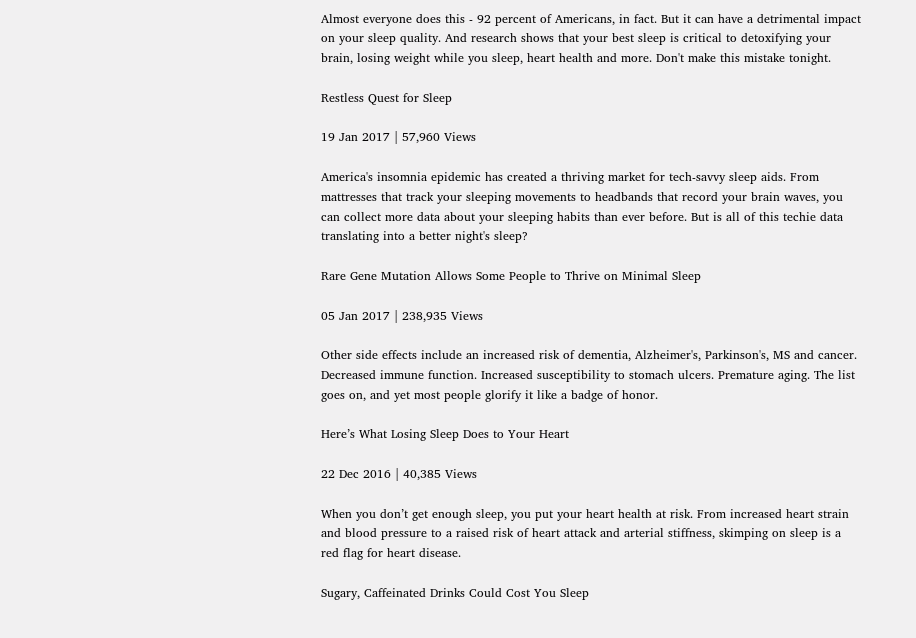Almost everyone does this - 92 percent of Americans, in fact. But it can have a detrimental impact on your sleep quality. And research shows that your best sleep is critical to detoxifying your brain, losing weight while you sleep, heart health and more. Don't make this mistake tonight.

Restless Quest for Sleep

19 Jan 2017 | 57,960 Views

America's insomnia epidemic has created a thriving market for tech-savvy sleep aids. From mattresses that track your sleeping movements to headbands that record your brain waves, you can collect more data about your sleeping habits than ever before. But is all of this techie data translating into a better night's sleep?

Rare Gene Mutation Allows Some People to Thrive on Minimal Sleep

05 Jan 2017 | 238,935 Views

Other side effects include an increased risk of dementia, Alzheimer's, Parkinson's, MS and cancer. Decreased immune function. Increased susceptibility to stomach ulcers. Premature aging. The list goes on, and yet most people glorify it like a badge of honor.

Here’s What Losing Sleep Does to Your Heart

22 Dec 2016 | 40,385 Views

When you don’t get enough sleep, you put your heart health at risk. From increased heart strain and blood pressure to a raised risk of heart attack and arterial stiffness, skimping on sleep is a red flag for heart disease.

Sugary, Caffeinated Drinks Could Cost You Sleep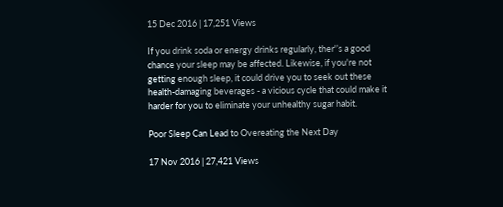15 Dec 2016 | 17,251 Views

If you drink soda or energy drinks regularly, ther'’s a good chance your sleep may be affected. Likewise, if you're not getting enough sleep, it could drive you to seek out these health-damaging beverages - a vicious cycle that could make it harder for you to eliminate your unhealthy sugar habit.

Poor Sleep Can Lead to Overeating the Next Day

17 Nov 2016 | 27,421 Views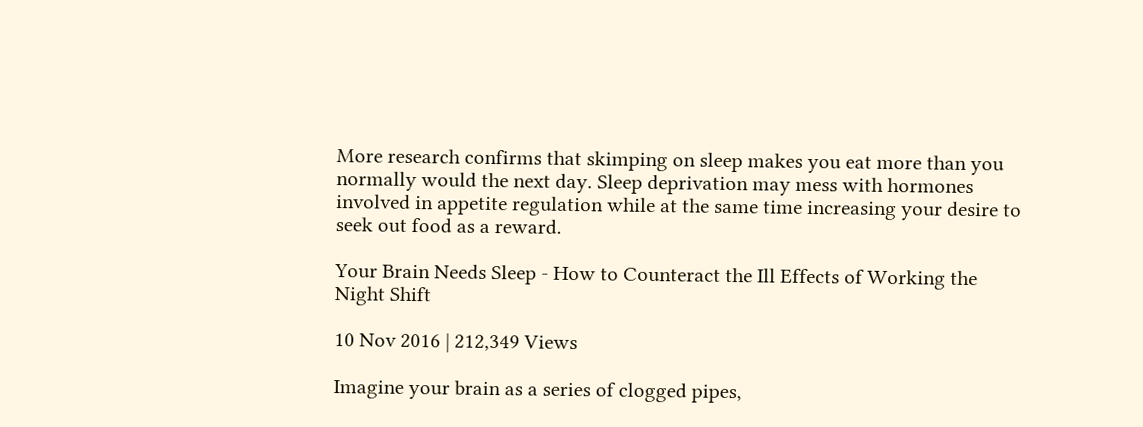More research confirms that skimping on sleep makes you eat more than you normally would the next day. Sleep deprivation may mess with hormones involved in appetite regulation while at the same time increasing your desire to seek out food as a reward.

Your Brain Needs Sleep - How to Counteract the Ill Effects of Working the Night Shift

10 Nov 2016 | 212,349 Views

Imagine your brain as a series of clogged pipes,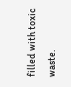filled with toxic waste.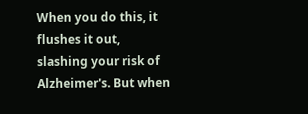When you do this, it flushes it out, slashing your risk of Alzheimer's. But when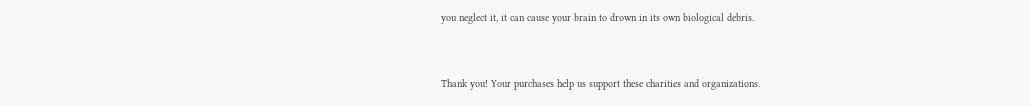you neglect it, it can cause your brain to drown in its own biological debris.


Thank you! Your purchases help us support these charities and organizations.